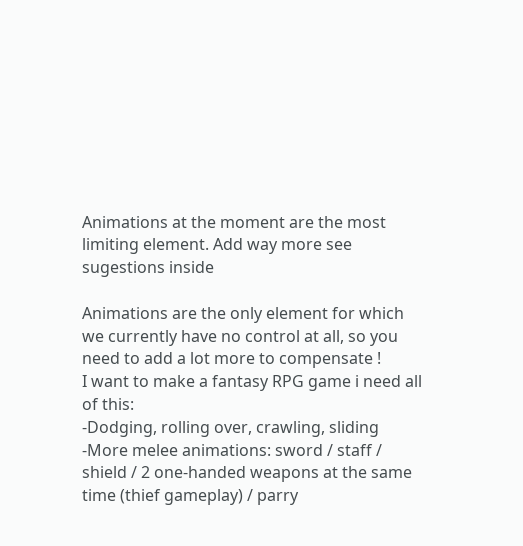Animations at the moment are the most limiting element. Add way more see sugestions inside

Animations are the only element for which we currently have no control at all, so you need to add a lot more to compensate !
I want to make a fantasy RPG game i need all of this:
-Dodging, rolling over, crawling, sliding
-More melee animations: sword / staff / shield / 2 one-handed weapons at the same time (thief gameplay) / parry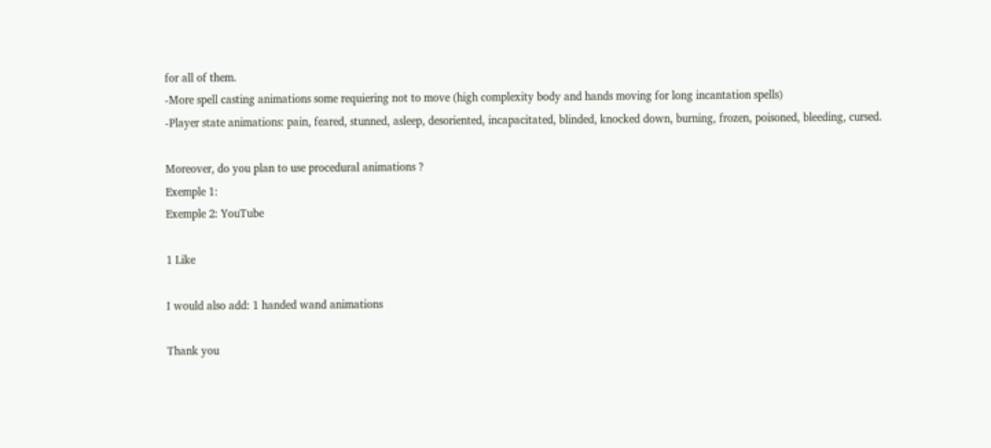for all of them.
-More spell casting animations some requiering not to move (high complexity body and hands moving for long incantation spells)
-Player state animations: pain, feared, stunned, asleep, desoriented, incapacitated, blinded, knocked down, burning, frozen, poisoned, bleeding, cursed.

Moreover, do you plan to use procedural animations ?
Exemple 1:
Exemple 2: YouTube

1 Like

I would also add: 1 handed wand animations

Thank you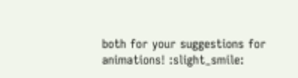both for your suggestions for animations! :slight_smile: